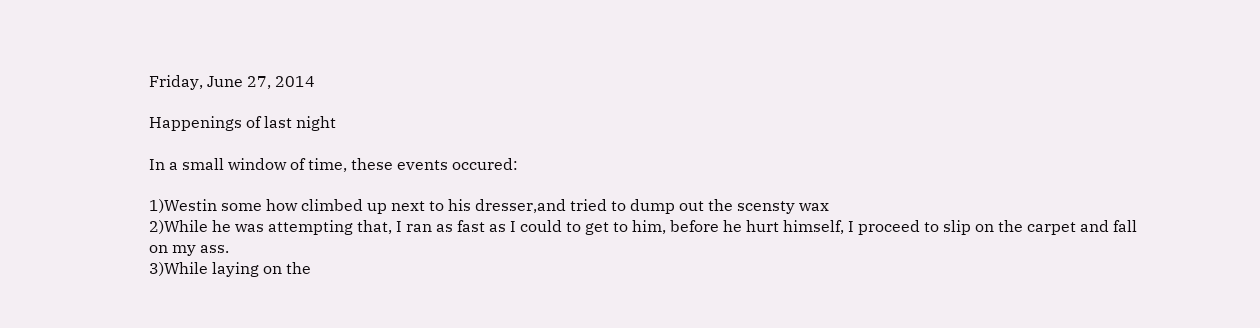Friday, June 27, 2014

Happenings of last night

In a small window of time, these events occured:

1)Westin some how climbed up next to his dresser,and tried to dump out the scensty wax
2)While he was attempting that, I ran as fast as I could to get to him, before he hurt himself, I proceed to slip on the carpet and fall on my ass.
3)While laying on the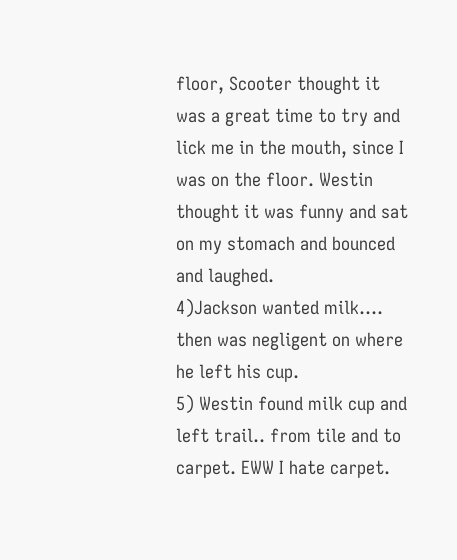floor, Scooter thought it was a great time to try and lick me in the mouth, since I was on the floor. Westin thought it was funny and sat on my stomach and bounced and laughed.
4)Jackson wanted milk.... then was negligent on where he left his cup.
5) Westin found milk cup and left trail.. from tile and to carpet. EWW I hate carpet.